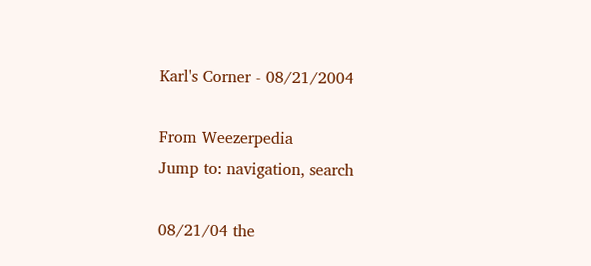Karl's Corner - 08/21/2004

From Weezerpedia
Jump to: navigation, search

08/21/04 the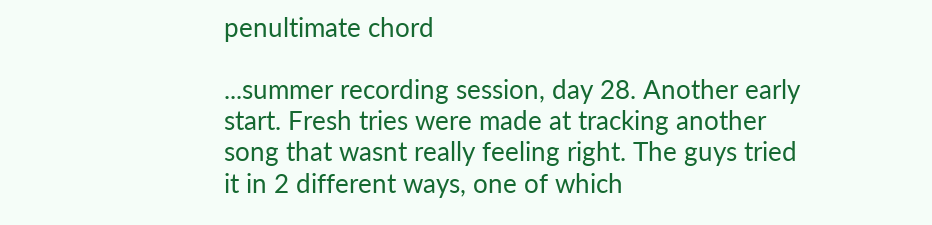penultimate chord

...summer recording session, day 28. Another early start. Fresh tries were made at tracking another song that wasnt really feeling right. The guys tried it in 2 different ways, one of which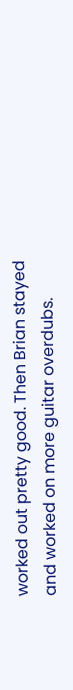worked out pretty good. Then Brian stayed and worked on more guitar overdubs.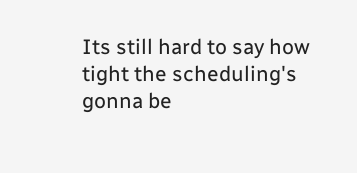Its still hard to say how tight the scheduling's gonna be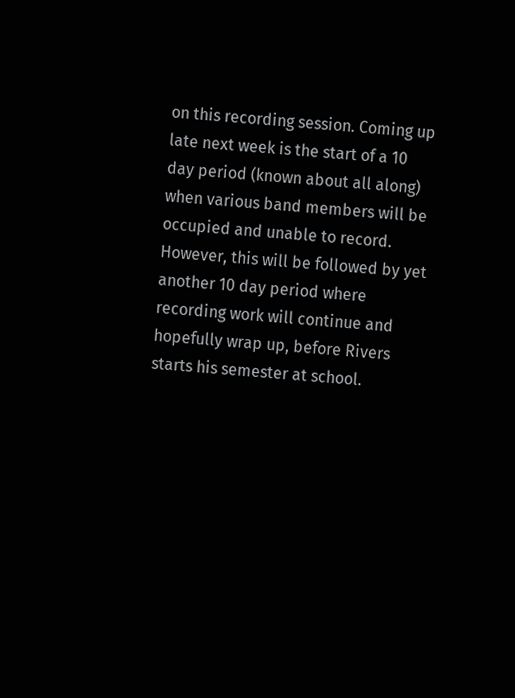on this recording session. Coming up late next week is the start of a 10 day period (known about all along) when various band members will be occupied and unable to record. However, this will be followed by yet another 10 day period where recording work will continue and hopefully wrap up, before Rivers starts his semester at school.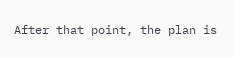After that point, the plan is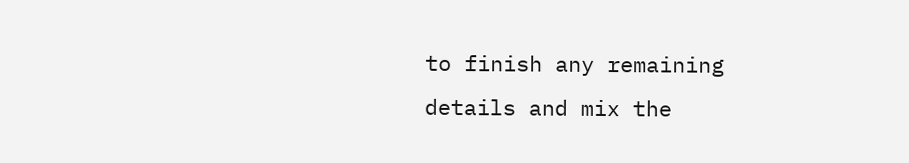to finish any remaining details and mix the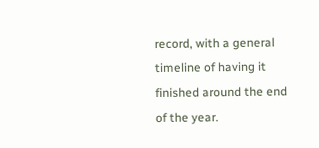record, with a general timeline of having it finished around the end of the year.